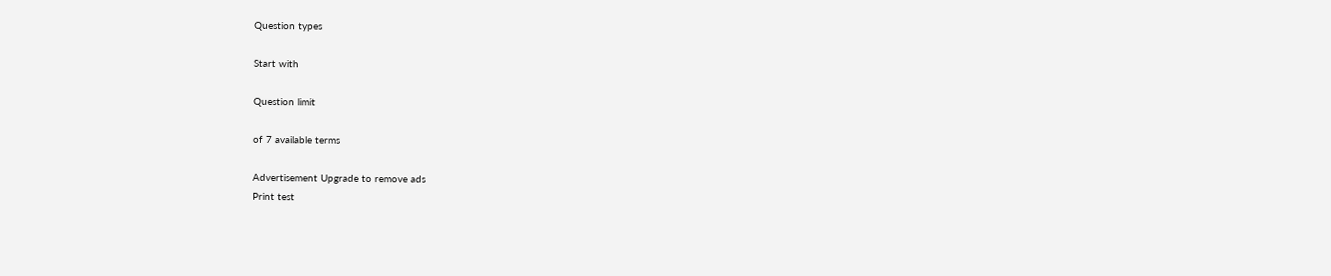Question types

Start with

Question limit

of 7 available terms

Advertisement Upgrade to remove ads
Print test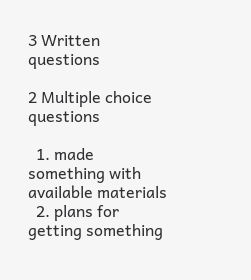3 Written questions

2 Multiple choice questions

  1. made something with available materials
  2. plans for getting something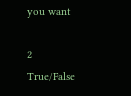you want

2 True/False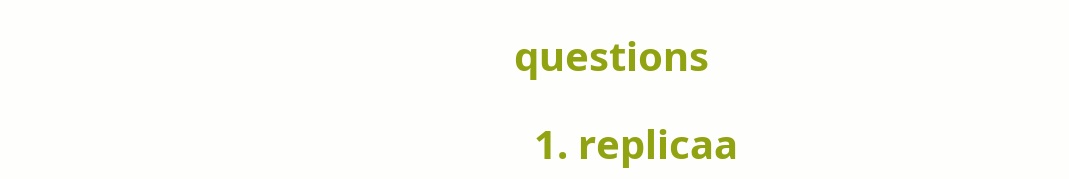questions

  1. replicaa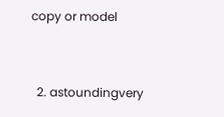copy or model


  2. astoundingvery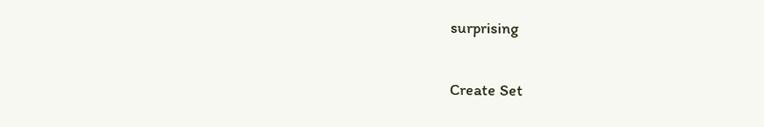surprising


Create Set